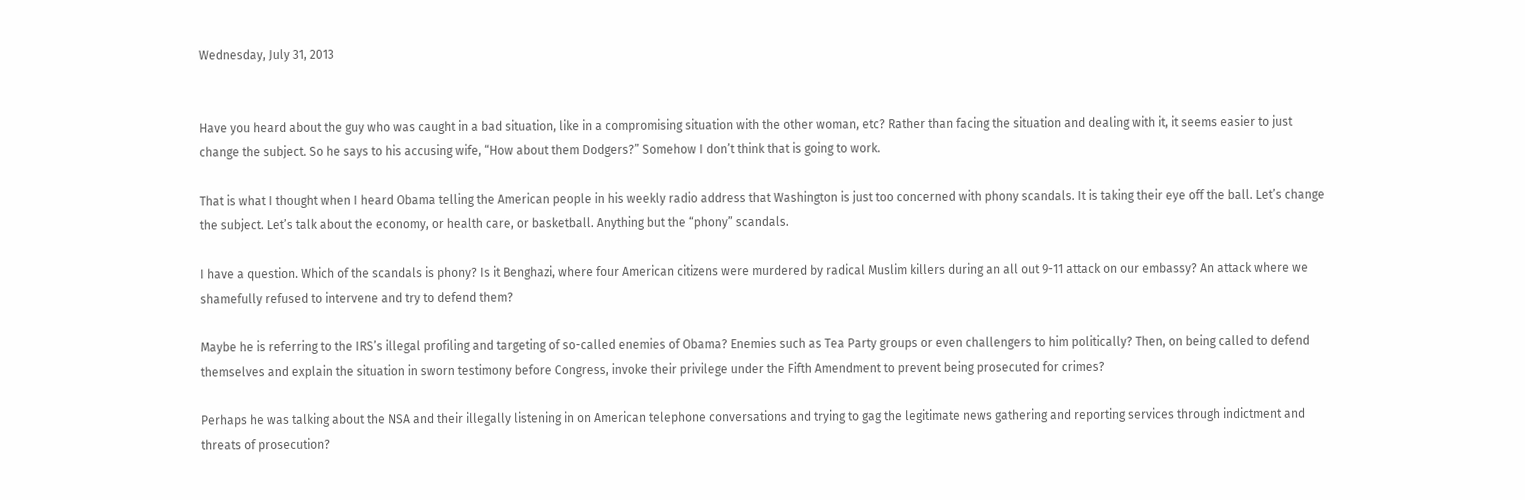Wednesday, July 31, 2013


Have you heard about the guy who was caught in a bad situation, like in a compromising situation with the other woman, etc? Rather than facing the situation and dealing with it, it seems easier to just change the subject. So he says to his accusing wife, “How about them Dodgers?” Somehow I don’t think that is going to work.

That is what I thought when I heard Obama telling the American people in his weekly radio address that Washington is just too concerned with phony scandals. It is taking their eye off the ball. Let’s change the subject. Let’s talk about the economy, or health care, or basketball. Anything but the “phony” scandals.

I have a question. Which of the scandals is phony? Is it Benghazi, where four American citizens were murdered by radical Muslim killers during an all out 9-11 attack on our embassy? An attack where we shamefully refused to intervene and try to defend them?

Maybe he is referring to the IRS’s illegal profiling and targeting of so-called enemies of Obama? Enemies such as Tea Party groups or even challengers to him politically? Then, on being called to defend themselves and explain the situation in sworn testimony before Congress, invoke their privilege under the Fifth Amendment to prevent being prosecuted for crimes?

Perhaps he was talking about the NSA and their illegally listening in on American telephone conversations and trying to gag the legitimate news gathering and reporting services through indictment and threats of prosecution?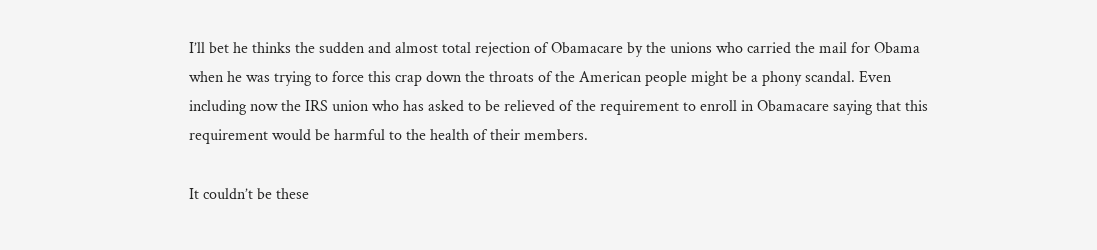I’ll bet he thinks the sudden and almost total rejection of Obamacare by the unions who carried the mail for Obama when he was trying to force this crap down the throats of the American people might be a phony scandal. Even including now the IRS union who has asked to be relieved of the requirement to enroll in Obamacare saying that this requirement would be harmful to the health of their members.

It couldn’t be these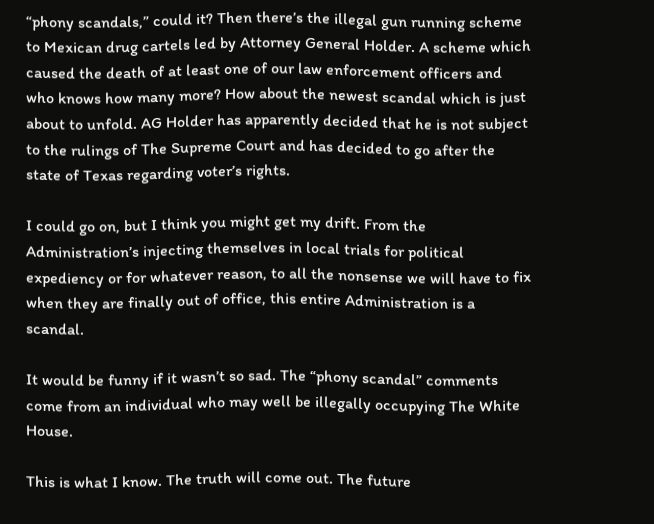“phony scandals,” could it? Then there’s the illegal gun running scheme to Mexican drug cartels led by Attorney General Holder. A scheme which caused the death of at least one of our law enforcement officers and who knows how many more? How about the newest scandal which is just about to unfold. AG Holder has apparently decided that he is not subject to the rulings of The Supreme Court and has decided to go after the state of Texas regarding voter’s rights.

I could go on, but I think you might get my drift. From the Administration’s injecting themselves in local trials for political expediency or for whatever reason, to all the nonsense we will have to fix when they are finally out of office, this entire Administration is a scandal.

It would be funny if it wasn’t so sad. The “phony scandal” comments come from an individual who may well be illegally occupying The White House.

This is what I know. The truth will come out. The future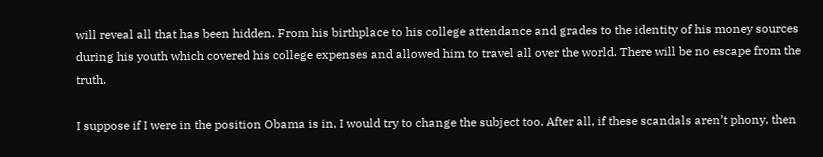will reveal all that has been hidden. From his birthplace to his college attendance and grades to the identity of his money sources during his youth which covered his college expenses and allowed him to travel all over the world. There will be no escape from the truth.

I suppose if I were in the position Obama is in, I would try to change the subject too. After all, if these scandals aren’t phony, then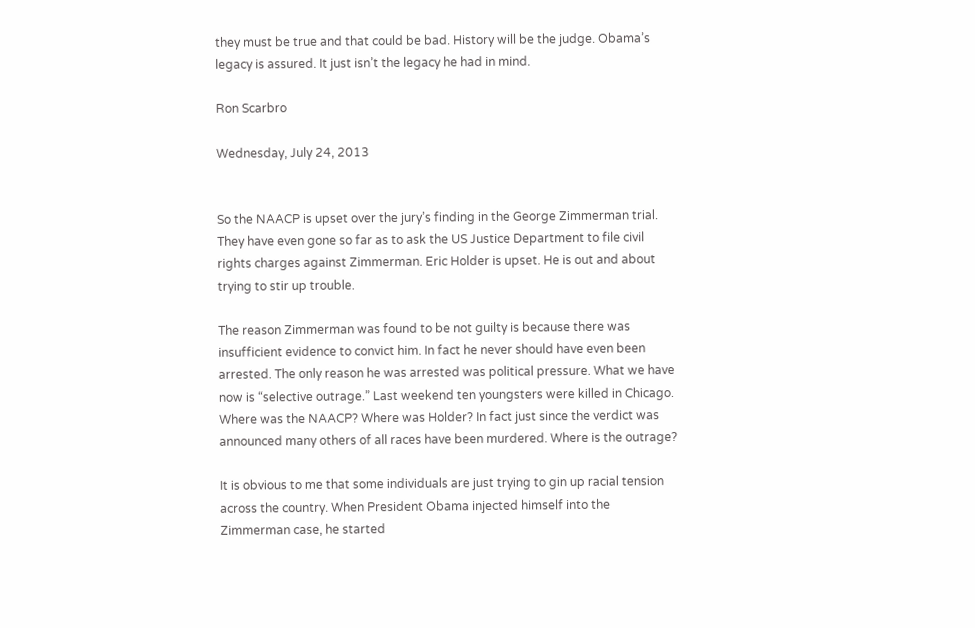they must be true and that could be bad. History will be the judge. Obama’s legacy is assured. It just isn’t the legacy he had in mind.

Ron Scarbro

Wednesday, July 24, 2013


So the NAACP is upset over the jury’s finding in the George Zimmerman trial. They have even gone so far as to ask the US Justice Department to file civil rights charges against Zimmerman. Eric Holder is upset. He is out and about trying to stir up trouble.

The reason Zimmerman was found to be not guilty is because there was insufficient evidence to convict him. In fact he never should have even been arrested. The only reason he was arrested was political pressure. What we have now is “selective outrage.” Last weekend ten youngsters were killed in Chicago. Where was the NAACP? Where was Holder? In fact just since the verdict was announced many others of all races have been murdered. Where is the outrage?

It is obvious to me that some individuals are just trying to gin up racial tension across the country. When President Obama injected himself into the Zimmerman case, he started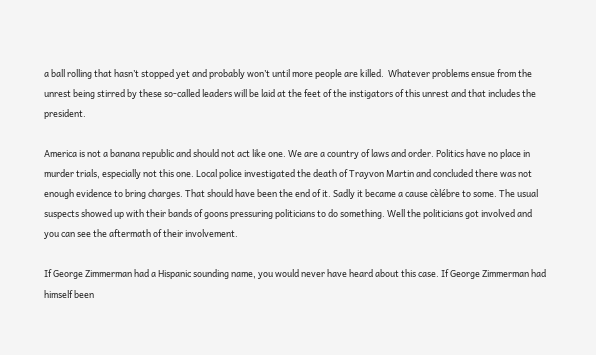a ball rolling that hasn’t stopped yet and probably won’t until more people are killed.  Whatever problems ensue from the unrest being stirred by these so-called leaders will be laid at the feet of the instigators of this unrest and that includes the president.

America is not a banana republic and should not act like one. We are a country of laws and order. Politics have no place in murder trials, especially not this one. Local police investigated the death of Trayvon Martin and concluded there was not enough evidence to bring charges. That should have been the end of it. Sadly it became a cause cèlébre to some. The usual suspects showed up with their bands of goons pressuring politicians to do something. Well the politicians got involved and you can see the aftermath of their involvement.

If George Zimmerman had a Hispanic sounding name, you would never have heard about this case. If George Zimmerman had himself been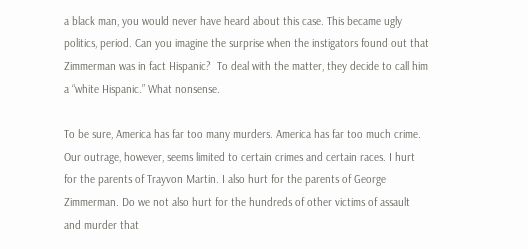a black man, you would never have heard about this case. This became ugly politics, period. Can you imagine the surprise when the instigators found out that Zimmerman was in fact Hispanic?  To deal with the matter, they decide to call him a “white Hispanic.” What nonsense.

To be sure, America has far too many murders. America has far too much crime. Our outrage, however, seems limited to certain crimes and certain races. I hurt for the parents of Trayvon Martin. I also hurt for the parents of George Zimmerman. Do we not also hurt for the hundreds of other victims of assault and murder that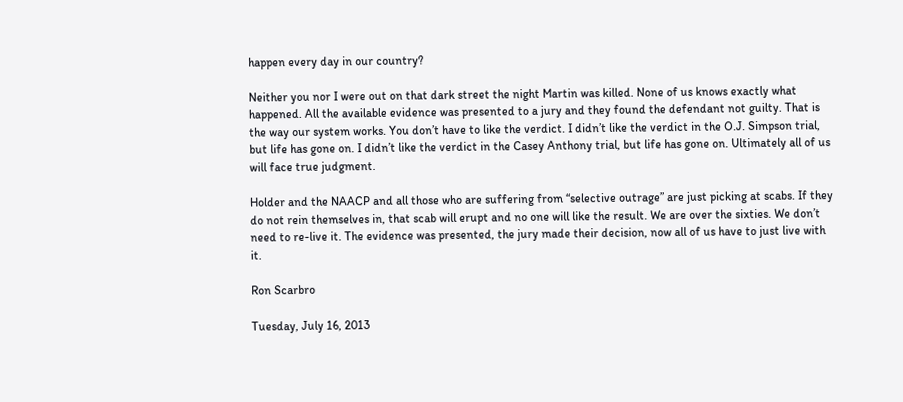happen every day in our country?

Neither you nor I were out on that dark street the night Martin was killed. None of us knows exactly what happened. All the available evidence was presented to a jury and they found the defendant not guilty. That is the way our system works. You don’t have to like the verdict. I didn’t like the verdict in the O.J. Simpson trial, but life has gone on. I didn’t like the verdict in the Casey Anthony trial, but life has gone on. Ultimately all of us will face true judgment.

Holder and the NAACP and all those who are suffering from “selective outrage” are just picking at scabs. If they do not rein themselves in, that scab will erupt and no one will like the result. We are over the sixties. We don’t need to re-live it. The evidence was presented, the jury made their decision, now all of us have to just live with it.

Ron Scarbro

Tuesday, July 16, 2013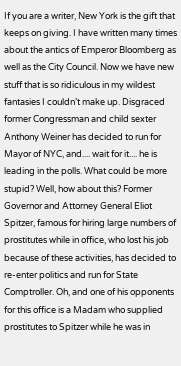If you are a writer, New York is the gift that keeps on giving. I have written many times about the antics of Emperor Bloomberg as well as the City Council. Now we have new stuff that is so ridiculous in my wildest fantasies I couldn’t make up. Disgraced former Congressman and child sexter Anthony Weiner has decided to run for Mayor of NYC, and.... wait for it.... he is leading in the polls. What could be more stupid? Well, how about this? Former Governor and Attorney General Eliot Spitzer, famous for hiring large numbers of prostitutes while in office, who lost his job because of these activities, has decided to re-enter politics and run for State Comptroller. Oh, and one of his opponents for this office is a Madam who supplied prostitutes to Spitzer while he was in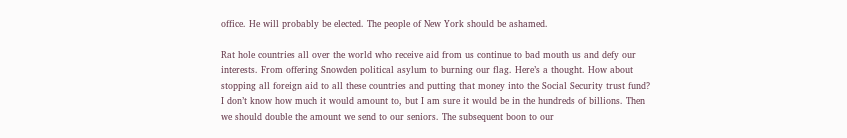office. He will probably be elected. The people of New York should be ashamed.

Rat hole countries all over the world who receive aid from us continue to bad mouth us and defy our interests. From offering Snowden political asylum to burning our flag. Here’s a thought. How about stopping all foreign aid to all these countries and putting that money into the Social Security trust fund?  I don’t know how much it would amount to, but I am sure it would be in the hundreds of billions. Then we should double the amount we send to our seniors. The subsequent boon to our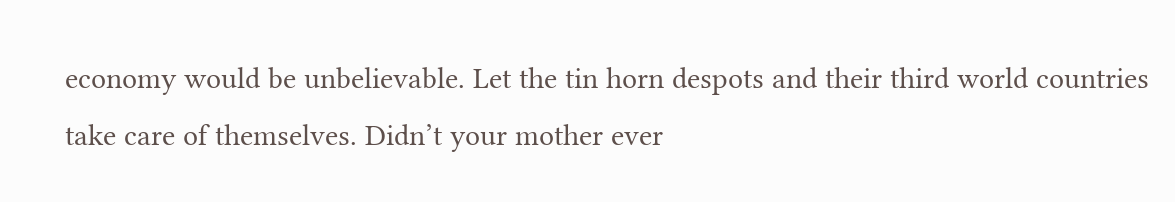economy would be unbelievable. Let the tin horn despots and their third world countries take care of themselves. Didn’t your mother ever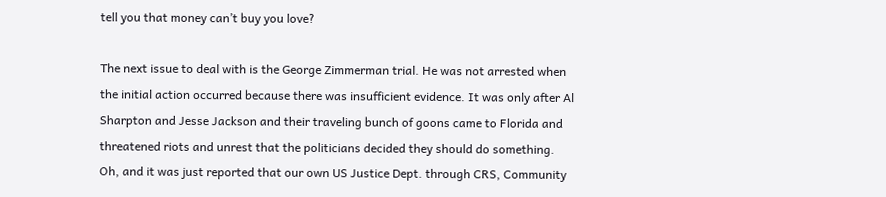tell you that money can’t buy you love?

The next issue to deal with is the George Zimmerman trial. He was not arrested when the initial action occurred because there was insufficient evidence. It was only after Al Sharpton and Jesse Jackson and their traveling bunch of goons came to Florida and threatened riots and unrest that the politicians decided they should do something. Oh, and it was just reported that our own US Justice Dept. through CRS, Community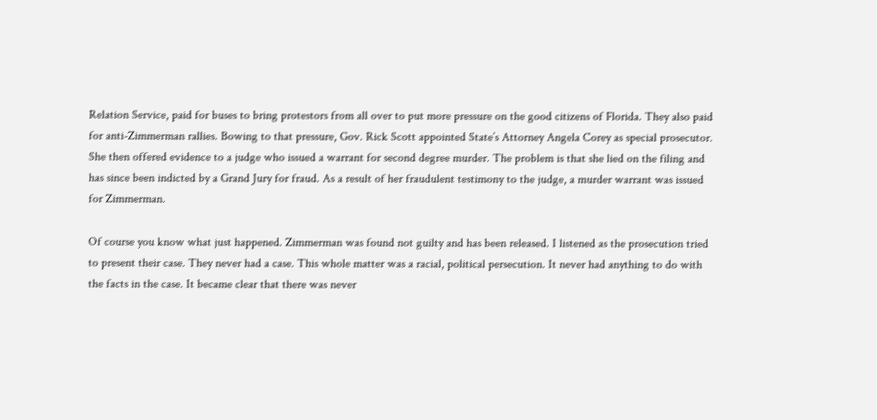Relation Service, paid for buses to bring protestors from all over to put more pressure on the good citizens of Florida. They also paid for anti-Zimmerman rallies. Bowing to that pressure, Gov. Rick Scott appointed State’s Attorney Angela Corey as special prosecutor. She then offered evidence to a judge who issued a warrant for second degree murder. The problem is that she lied on the filing and has since been indicted by a Grand Jury for fraud. As a result of her fraudulent testimony to the judge, a murder warrant was issued for Zimmerman.

Of course you know what just happened. Zimmerman was found not guilty and has been released. I listened as the prosecution tried to present their case. They never had a case. This whole matter was a racial, political persecution. It never had anything to do with the facts in the case. It became clear that there was never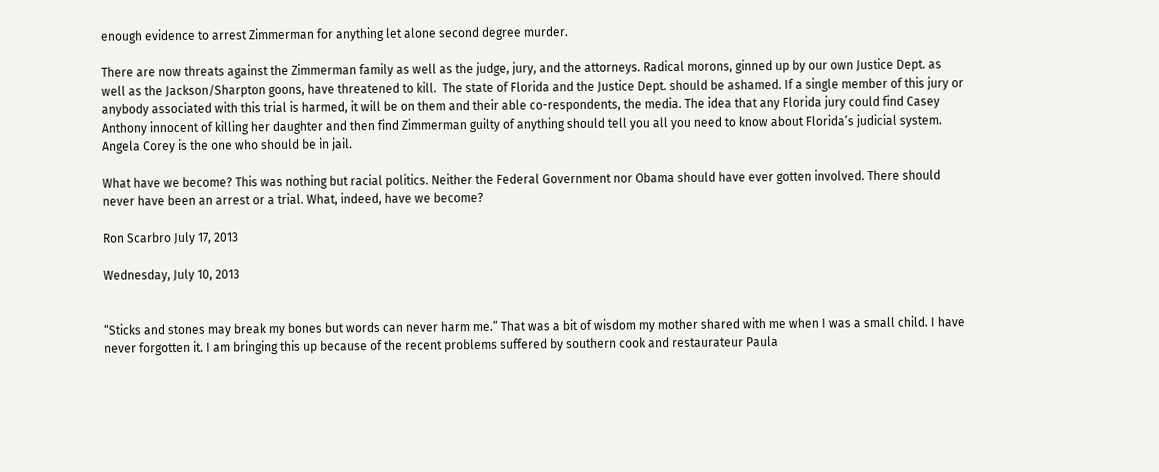enough evidence to arrest Zimmerman for anything let alone second degree murder.

There are now threats against the Zimmerman family as well as the judge, jury, and the attorneys. Radical morons, ginned up by our own Justice Dept. as well as the Jackson/Sharpton goons, have threatened to kill.  The state of Florida and the Justice Dept. should be ashamed. If a single member of this jury or anybody associated with this trial is harmed, it will be on them and their able co-respondents, the media. The idea that any Florida jury could find Casey Anthony innocent of killing her daughter and then find Zimmerman guilty of anything should tell you all you need to know about Florida’s judicial system. Angela Corey is the one who should be in jail.

What have we become? This was nothing but racial politics. Neither the Federal Government nor Obama should have ever gotten involved. There should never have been an arrest or a trial. What, indeed, have we become?

Ron Scarbro July 17, 2013

Wednesday, July 10, 2013


“Sticks and stones may break my bones but words can never harm me.” That was a bit of wisdom my mother shared with me when I was a small child. I have never forgotten it. I am bringing this up because of the recent problems suffered by southern cook and restaurateur Paula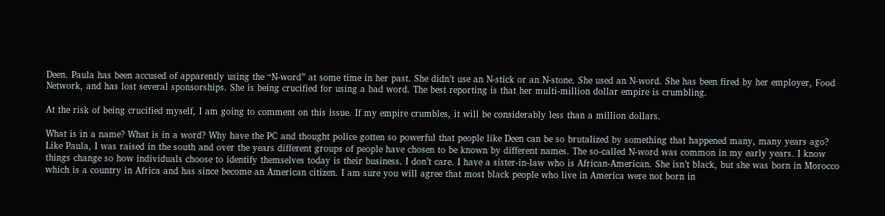Deen. Paula has been accused of apparently using the “N-word” at some time in her past. She didn’t use an N-stick or an N-stone. She used an N-word. She has been fired by her employer, Food Network, and has lost several sponsorships. She is being crucified for using a bad word. The best reporting is that her multi-million dollar empire is crumbling.

At the risk of being crucified myself, I am going to comment on this issue. If my empire crumbles, it will be considerably less than a million dollars.

What is in a name? What is in a word? Why have the PC and thought police gotten so powerful that people like Deen can be so brutalized by something that happened many, many years ago? Like Paula, I was raised in the south and over the years different groups of people have chosen to be known by different names. The so-called N-word was common in my early years. I know things change so how individuals choose to identify themselves today is their business. I don’t care. I have a sister-in-law who is African-American. She isn’t black, but she was born in Morocco which is a country in Africa and has since become an American citizen. I am sure you will agree that most black people who live in America were not born in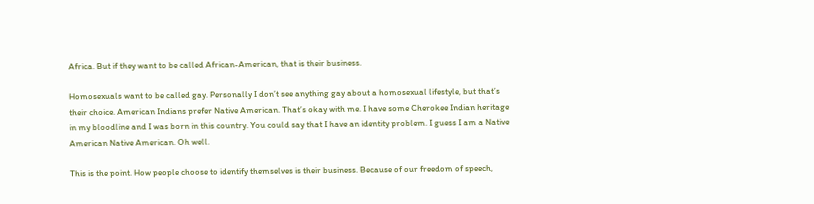Africa. But if they want to be called African-American, that is their business.

Homosexuals want to be called gay. Personally I don’t see anything gay about a homosexual lifestyle, but that’s their choice. American Indians prefer Native American. That’s okay with me. I have some Cherokee Indian heritage in my bloodline and I was born in this country. You could say that I have an identity problem. I guess I am a Native American Native American. Oh well.

This is the point. How people choose to identify themselves is their business. Because of our freedom of speech,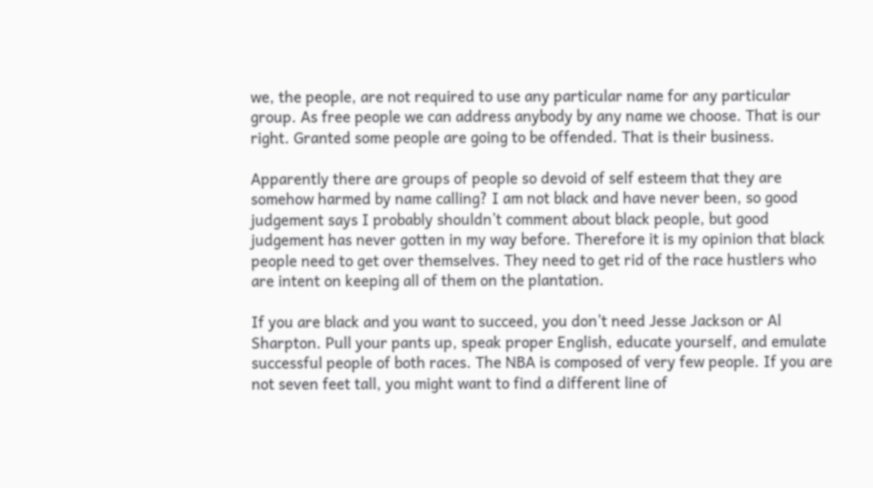we, the people, are not required to use any particular name for any particular group. As free people we can address anybody by any name we choose. That is our right. Granted some people are going to be offended. That is their business.

Apparently there are groups of people so devoid of self esteem that they are somehow harmed by name calling? I am not black and have never been, so good judgement says I probably shouldn’t comment about black people, but good judgement has never gotten in my way before. Therefore it is my opinion that black people need to get over themselves. They need to get rid of the race hustlers who are intent on keeping all of them on the plantation.

If you are black and you want to succeed, you don’t need Jesse Jackson or Al Sharpton. Pull your pants up, speak proper English, educate yourself, and emulate successful people of both races. The NBA is composed of very few people. If you are not seven feet tall, you might want to find a different line of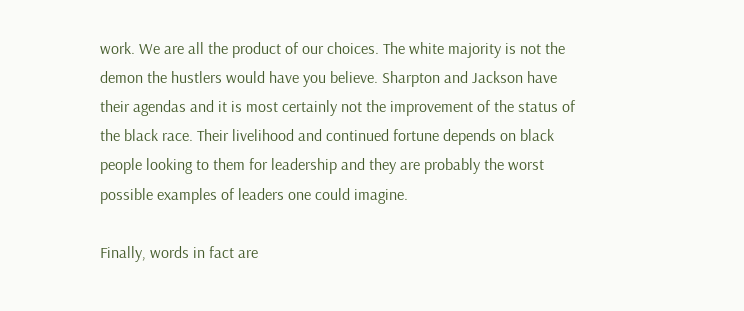work. We are all the product of our choices. The white majority is not the demon the hustlers would have you believe. Sharpton and Jackson have their agendas and it is most certainly not the improvement of the status of the black race. Their livelihood and continued fortune depends on black people looking to them for leadership and they are probably the worst possible examples of leaders one could imagine.

Finally, words in fact are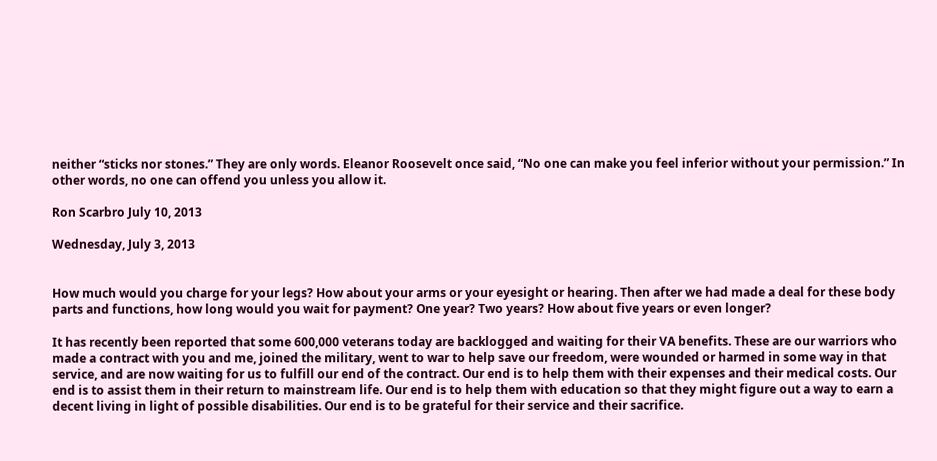neither “sticks nor stones.” They are only words. Eleanor Roosevelt once said, “No one can make you feel inferior without your permission.” In other words, no one can offend you unless you allow it.

Ron Scarbro July 10, 2013

Wednesday, July 3, 2013


How much would you charge for your legs? How about your arms or your eyesight or hearing. Then after we had made a deal for these body parts and functions, how long would you wait for payment? One year? Two years? How about five years or even longer?

It has recently been reported that some 600,000 veterans today are backlogged and waiting for their VA benefits. These are our warriors who made a contract with you and me, joined the military, went to war to help save our freedom, were wounded or harmed in some way in that service, and are now waiting for us to fulfill our end of the contract. Our end is to help them with their expenses and their medical costs. Our end is to assist them in their return to mainstream life. Our end is to help them with education so that they might figure out a way to earn a decent living in light of possible disabilities. Our end is to be grateful for their service and their sacrifice.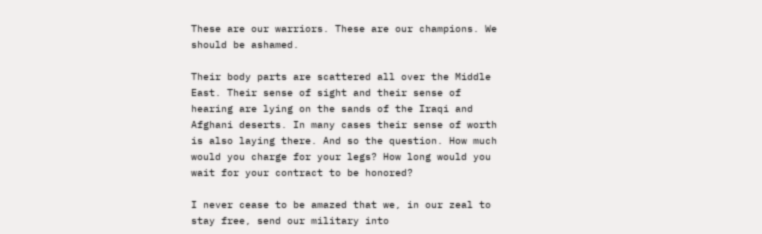These are our warriors. These are our champions. We should be ashamed.

Their body parts are scattered all over the Middle East. Their sense of sight and their sense of hearing are lying on the sands of the Iraqi and Afghani deserts. In many cases their sense of worth is also laying there. And so the question. How much would you charge for your legs? How long would you wait for your contract to be honored?

I never cease to be amazed that we, in our zeal to stay free, send our military into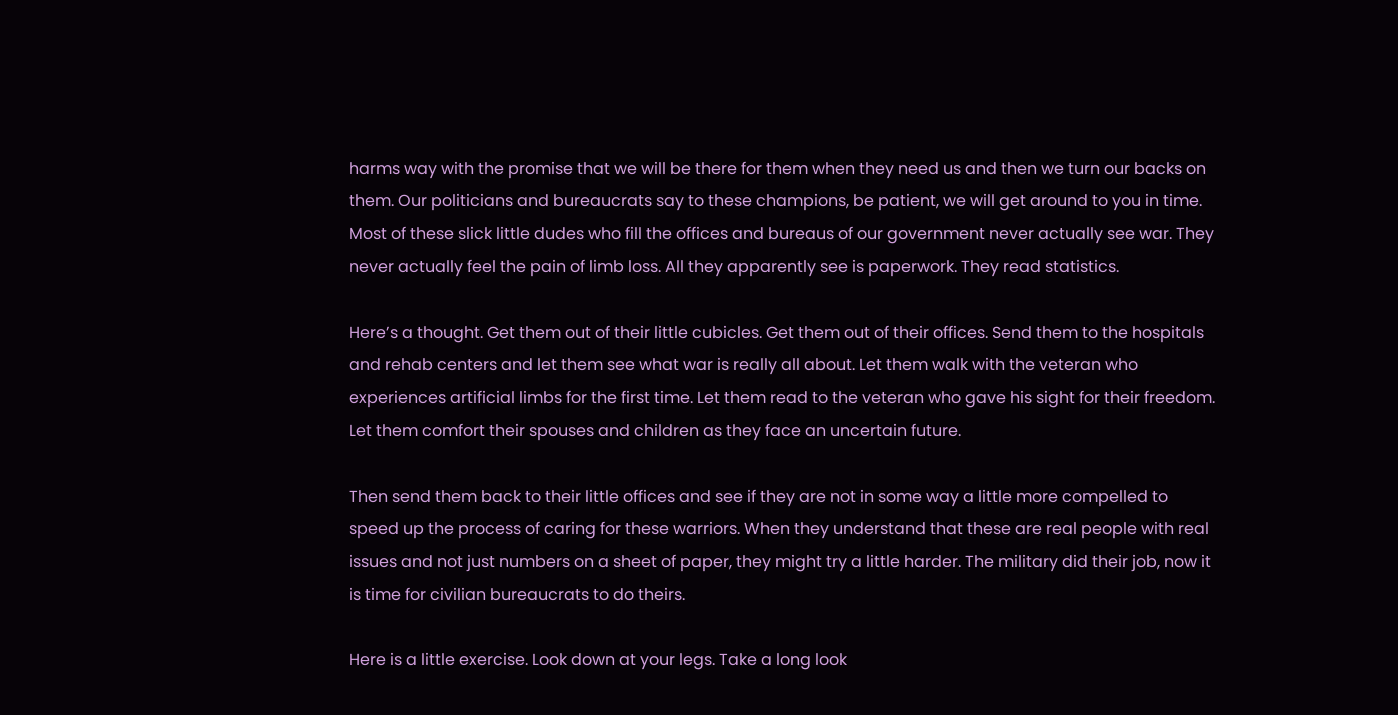harms way with the promise that we will be there for them when they need us and then we turn our backs on them. Our politicians and bureaucrats say to these champions, be patient, we will get around to you in time. Most of these slick little dudes who fill the offices and bureaus of our government never actually see war. They never actually feel the pain of limb loss. All they apparently see is paperwork. They read statistics.

Here’s a thought. Get them out of their little cubicles. Get them out of their offices. Send them to the hospitals and rehab centers and let them see what war is really all about. Let them walk with the veteran who experiences artificial limbs for the first time. Let them read to the veteran who gave his sight for their freedom. Let them comfort their spouses and children as they face an uncertain future.

Then send them back to their little offices and see if they are not in some way a little more compelled to speed up the process of caring for these warriors. When they understand that these are real people with real issues and not just numbers on a sheet of paper, they might try a little harder. The military did their job, now it is time for civilian bureaucrats to do theirs.

Here is a little exercise. Look down at your legs. Take a long look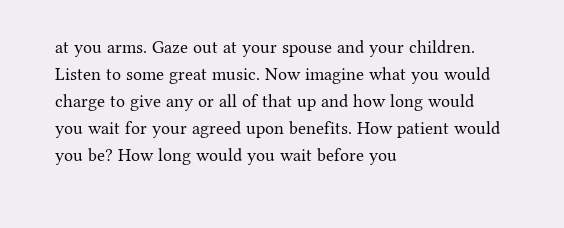at you arms. Gaze out at your spouse and your children. Listen to some great music. Now imagine what you would charge to give any or all of that up and how long would you wait for your agreed upon benefits. How patient would you be? How long would you wait before you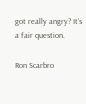got really angry? It’s a fair question.

Ron Scarbro